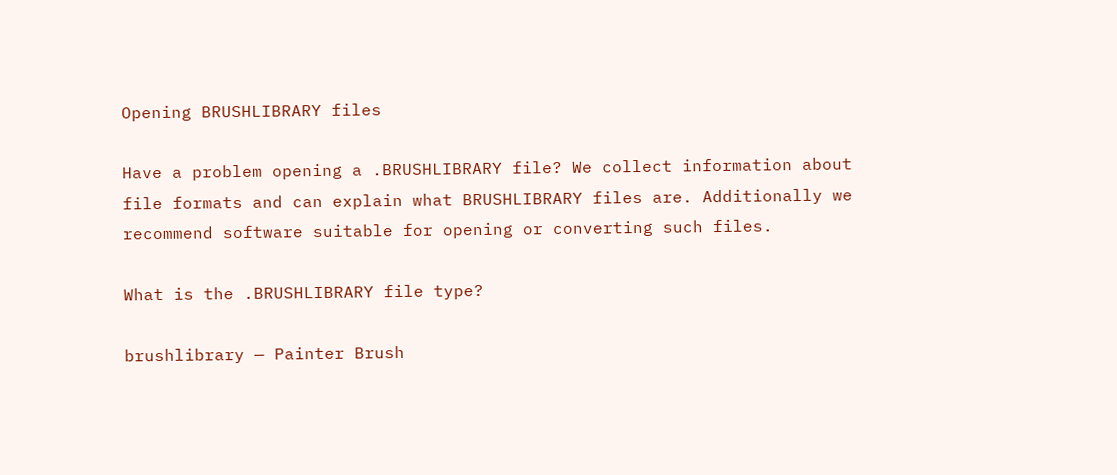Opening BRUSHLIBRARY files

Have a problem opening a .BRUSHLIBRARY file? We collect information about file formats and can explain what BRUSHLIBRARY files are. Additionally we recommend software suitable for opening or converting such files.

What is the .BRUSHLIBRARY file type?

brushlibrary — Painter Brush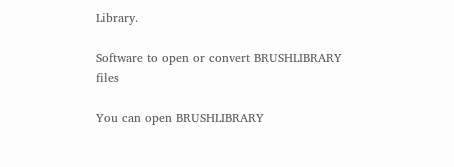Library.

Software to open or convert BRUSHLIBRARY files

You can open BRUSHLIBRARY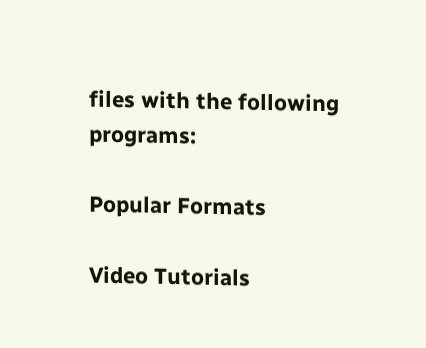files with the following programs:

Popular Formats

Video Tutorials